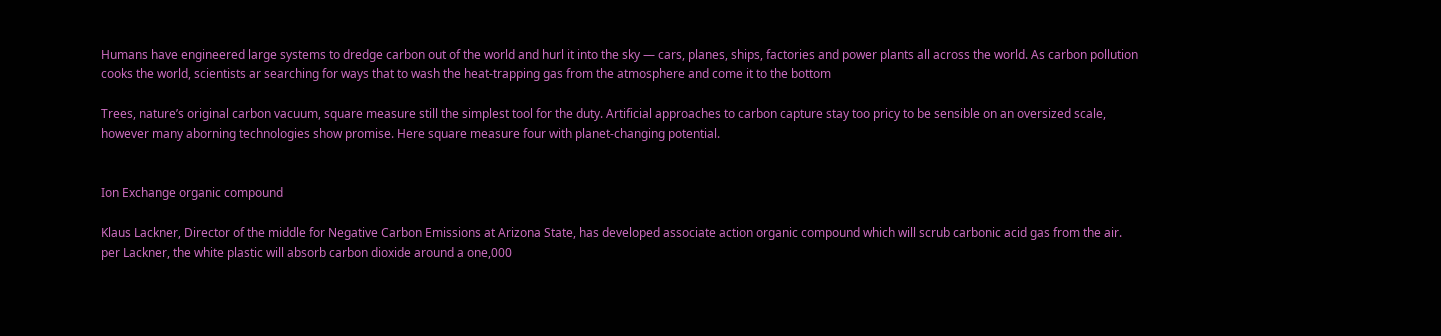Humans have engineered large systems to dredge carbon out of the world and hurl it into the sky — cars, planes, ships, factories and power plants all across the world. As carbon pollution cooks the world, scientists ar searching for ways that to wash the heat-trapping gas from the atmosphere and come it to the bottom

Trees, nature’s original carbon vacuum, square measure still the simplest tool for the duty. Artificial approaches to carbon capture stay too pricy to be sensible on an oversized scale, however many aborning technologies show promise. Here square measure four with planet-changing potential.


Ion Exchange organic compound

Klaus Lackner, Director of the middle for Negative Carbon Emissions at Arizona State, has developed associate action organic compound which will scrub carbonic acid gas from the air. per Lackner, the white plastic will absorb carbon dioxide around a one,000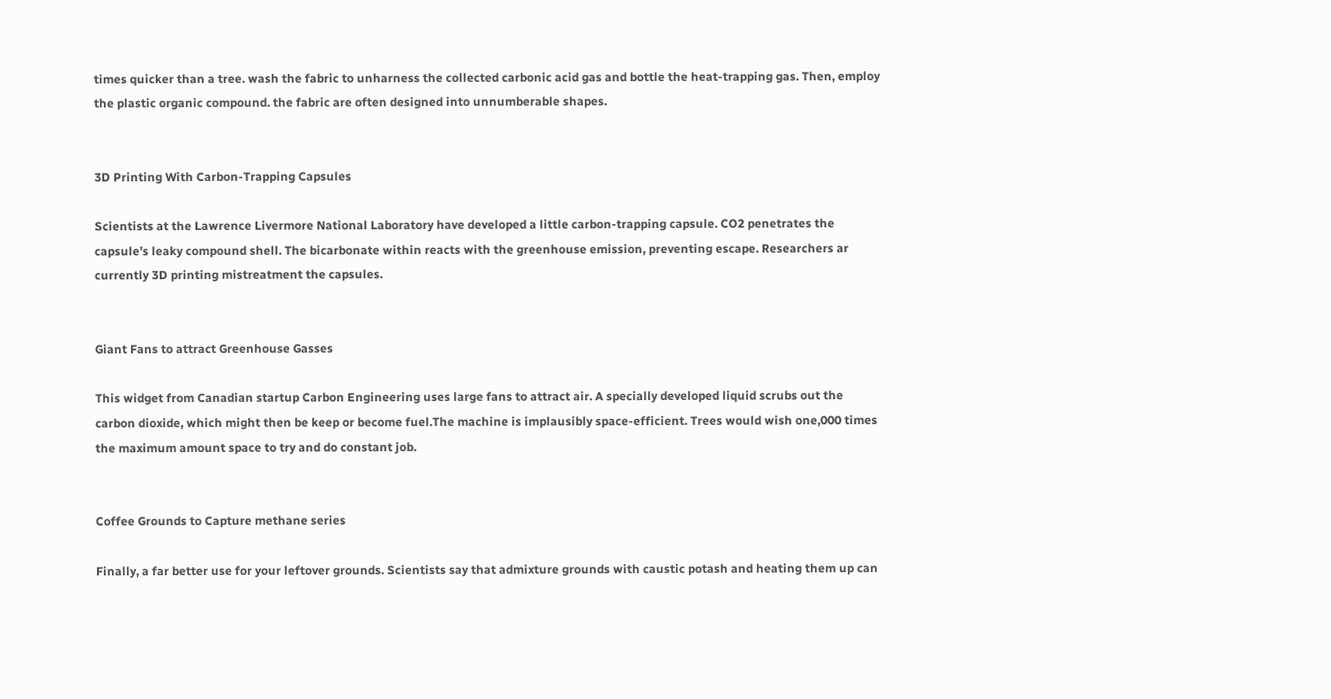times quicker than a tree. wash the fabric to unharness the collected carbonic acid gas and bottle the heat-trapping gas. Then, employ the plastic organic compound. the fabric are often designed into unnumberable shapes.


3D Printing With Carbon-Trapping Capsules

Scientists at the Lawrence Livermore National Laboratory have developed a little carbon-trapping capsule. CO2 penetrates the capsule’s leaky compound shell. The bicarbonate within reacts with the greenhouse emission, preventing escape. Researchers ar currently 3D printing mistreatment the capsules.


Giant Fans to attract Greenhouse Gasses

This widget from Canadian startup Carbon Engineering uses large fans to attract air. A specially developed liquid scrubs out the carbon dioxide, which might then be keep or become fuel.The machine is implausibly space-efficient. Trees would wish one,000 times the maximum amount space to try and do constant job.


Coffee Grounds to Capture methane series

Finally, a far better use for your leftover grounds. Scientists say that admixture grounds with caustic potash and heating them up can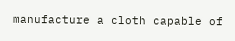manufacture a cloth capable of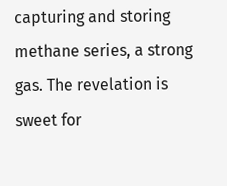capturing and storing methane series, a strong gas. The revelation is sweet for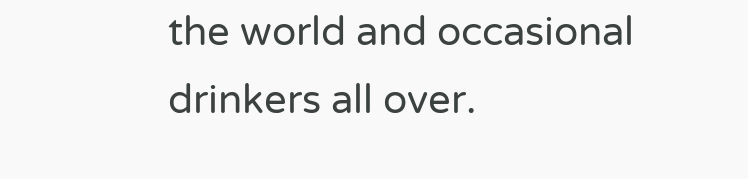the world and occasional drinkers all over.